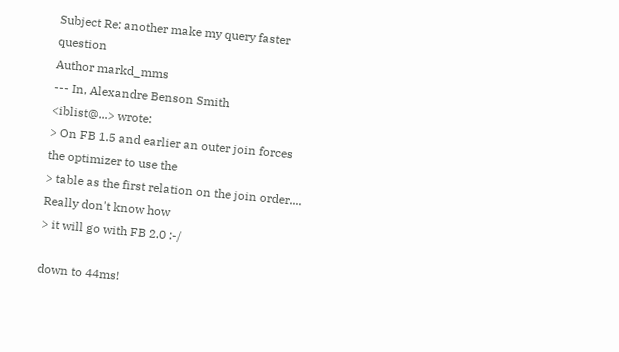Subject Re: another make my query faster question
Author markd_mms
--- In, Alexandre Benson Smith
<iblist@...> wrote:
> On FB 1.5 and earlier an outer join forces the optimizer to use the
> table as the first relation on the join order.... Really don't know how
> it will go with FB 2.0 :-/

down to 44ms!